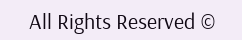All Rights Reserved ©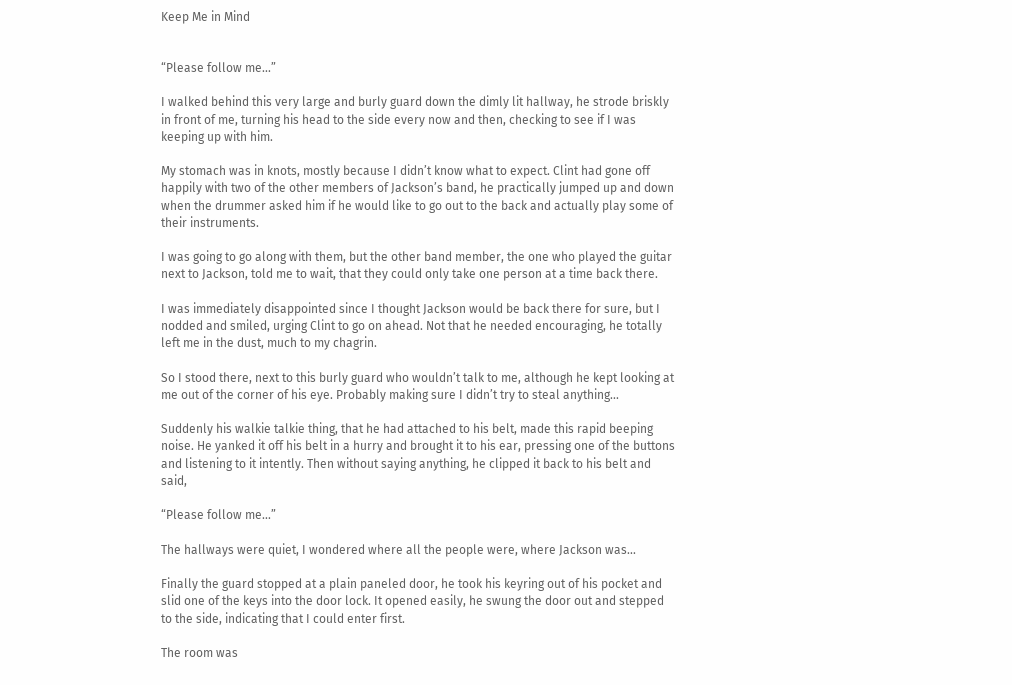Keep Me in Mind


“Please follow me...”

I walked behind this very large and burly guard down the dimly lit hallway, he strode briskly in front of me, turning his head to the side every now and then, checking to see if I was keeping up with him.

My stomach was in knots, mostly because I didn’t know what to expect. Clint had gone off happily with two of the other members of Jackson’s band, he practically jumped up and down when the drummer asked him if he would like to go out to the back and actually play some of their instruments.

I was going to go along with them, but the other band member, the one who played the guitar next to Jackson, told me to wait, that they could only take one person at a time back there.

I was immediately disappointed since I thought Jackson would be back there for sure, but I nodded and smiled, urging Clint to go on ahead. Not that he needed encouraging, he totally left me in the dust, much to my chagrin.

So I stood there, next to this burly guard who wouldn’t talk to me, although he kept looking at me out of the corner of his eye. Probably making sure I didn’t try to steal anything...

Suddenly his walkie talkie thing, that he had attached to his belt, made this rapid beeping noise. He yanked it off his belt in a hurry and brought it to his ear, pressing one of the buttons and listening to it intently. Then without saying anything, he clipped it back to his belt and said,

“Please follow me...”

The hallways were quiet, I wondered where all the people were, where Jackson was...

Finally the guard stopped at a plain paneled door, he took his keyring out of his pocket and slid one of the keys into the door lock. It opened easily, he swung the door out and stepped to the side, indicating that I could enter first.

The room was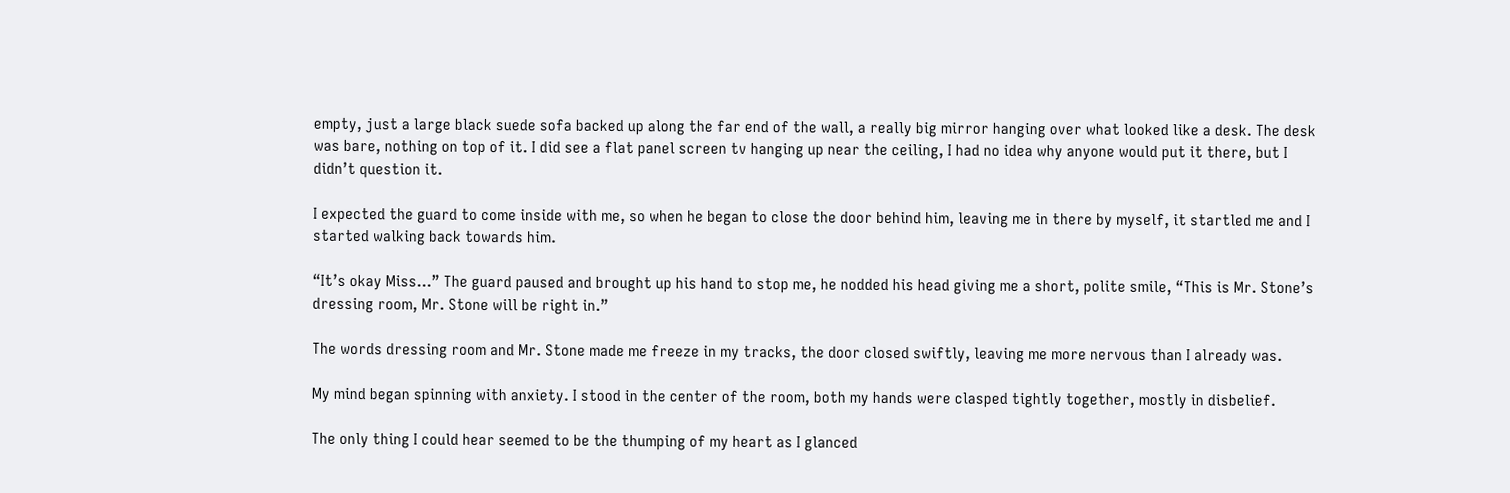empty, just a large black suede sofa backed up along the far end of the wall, a really big mirror hanging over what looked like a desk. The desk was bare, nothing on top of it. I did see a flat panel screen tv hanging up near the ceiling, I had no idea why anyone would put it there, but I didn’t question it.

I expected the guard to come inside with me, so when he began to close the door behind him, leaving me in there by myself, it startled me and I started walking back towards him.

“It’s okay Miss...” The guard paused and brought up his hand to stop me, he nodded his head giving me a short, polite smile, “This is Mr. Stone’s dressing room, Mr. Stone will be right in.”

The words dressing room and Mr. Stone made me freeze in my tracks, the door closed swiftly, leaving me more nervous than I already was.

My mind began spinning with anxiety. I stood in the center of the room, both my hands were clasped tightly together, mostly in disbelief.

The only thing I could hear seemed to be the thumping of my heart as I glanced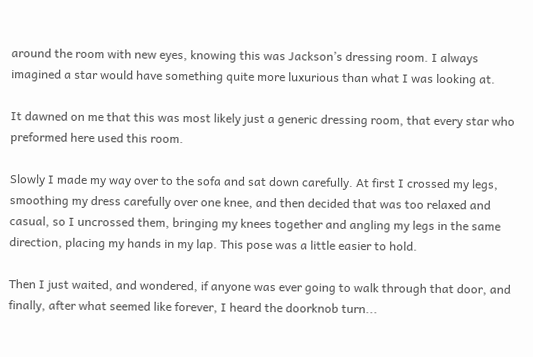around the room with new eyes, knowing this was Jackson’s dressing room. I always imagined a star would have something quite more luxurious than what I was looking at.

It dawned on me that this was most likely just a generic dressing room, that every star who preformed here used this room.

Slowly I made my way over to the sofa and sat down carefully. At first I crossed my legs, smoothing my dress carefully over one knee, and then decided that was too relaxed and casual, so I uncrossed them, bringing my knees together and angling my legs in the same direction, placing my hands in my lap. This pose was a little easier to hold.

Then I just waited, and wondered, if anyone was ever going to walk through that door, and finally, after what seemed like forever, I heard the doorknob turn...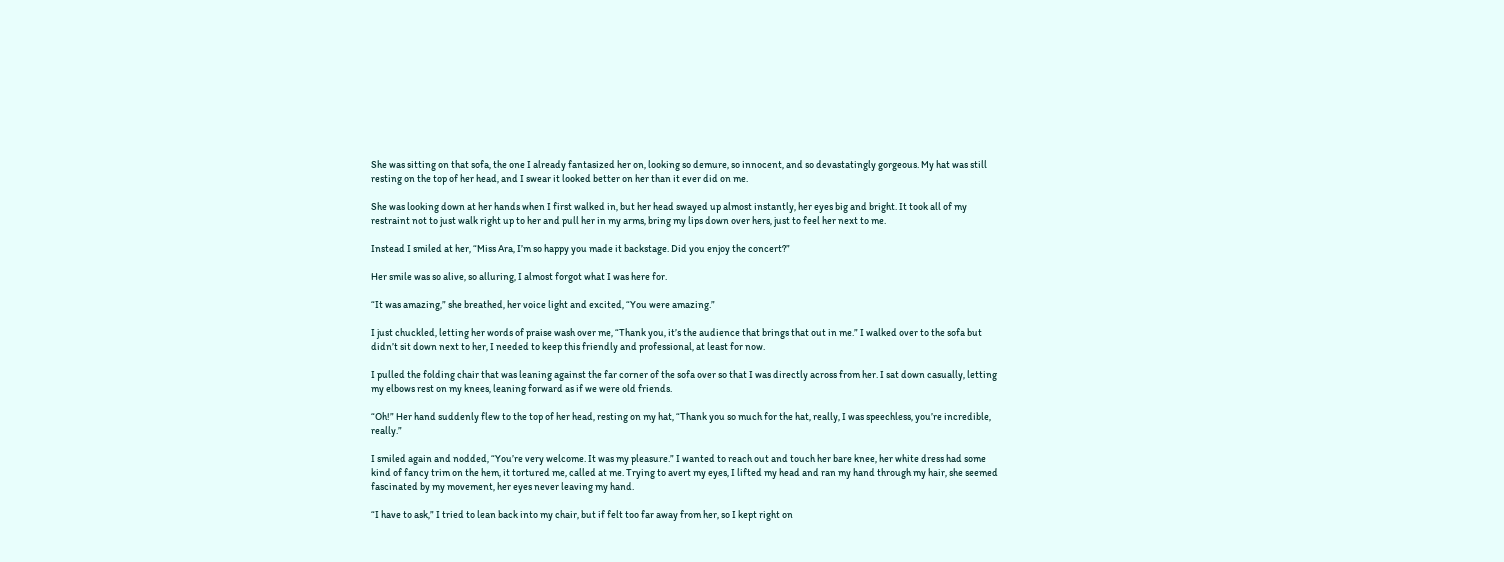She was sitting on that sofa, the one I already fantasized her on, looking so demure, so innocent, and so devastatingly gorgeous. My hat was still resting on the top of her head, and I swear it looked better on her than it ever did on me.

She was looking down at her hands when I first walked in, but her head swayed up almost instantly, her eyes big and bright. It took all of my restraint not to just walk right up to her and pull her in my arms, bring my lips down over hers, just to feel her next to me.

Instead I smiled at her, “Miss Ara, I’m so happy you made it backstage. Did you enjoy the concert?”

Her smile was so alive, so alluring, I almost forgot what I was here for.

“It was amazing,” she breathed, her voice light and excited, “You were amazing.”

I just chuckled, letting her words of praise wash over me, “Thank you, it’s the audience that brings that out in me.” I walked over to the sofa but didn’t sit down next to her, I needed to keep this friendly and professional, at least for now.

I pulled the folding chair that was leaning against the far corner of the sofa over so that I was directly across from her. I sat down casually, letting my elbows rest on my knees, leaning forward as if we were old friends.

“Oh!” Her hand suddenly flew to the top of her head, resting on my hat, “Thank you so much for the hat, really, I was speechless, you’re incredible, really.”

I smiled again and nodded, “You’re very welcome. It was my pleasure.” I wanted to reach out and touch her bare knee, her white dress had some kind of fancy trim on the hem, it tortured me, called at me. Trying to avert my eyes, I lifted my head and ran my hand through my hair, she seemed fascinated by my movement, her eyes never leaving my hand.

“I have to ask,” I tried to lean back into my chair, but if felt too far away from her, so I kept right on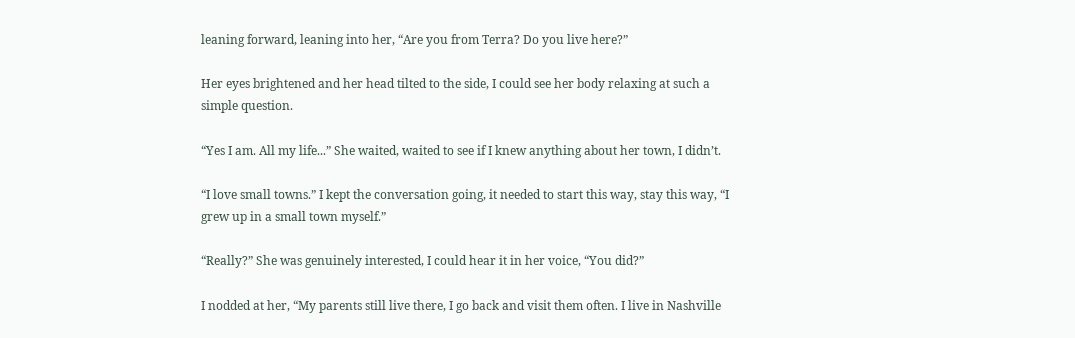leaning forward, leaning into her, “Are you from Terra? Do you live here?”

Her eyes brightened and her head tilted to the side, I could see her body relaxing at such a simple question.

“Yes I am. All my life...” She waited, waited to see if I knew anything about her town, I didn’t.

“I love small towns.” I kept the conversation going, it needed to start this way, stay this way, “I grew up in a small town myself.”

“Really?” She was genuinely interested, I could hear it in her voice, “You did?”

I nodded at her, “My parents still live there, I go back and visit them often. I live in Nashville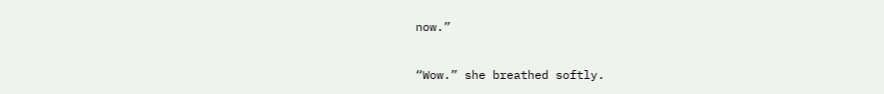now.”

“Wow.” she breathed softly.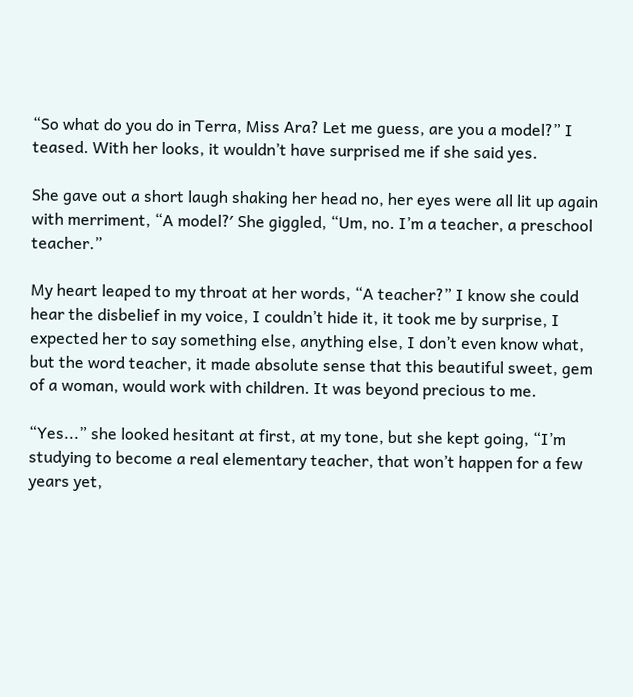“So what do you do in Terra, Miss Ara? Let me guess, are you a model?” I teased. With her looks, it wouldn’t have surprised me if she said yes.

She gave out a short laugh shaking her head no, her eyes were all lit up again with merriment, “A model?′ She giggled, “Um, no. I’m a teacher, a preschool teacher.”

My heart leaped to my throat at her words, “A teacher?” I know she could hear the disbelief in my voice, I couldn’t hide it, it took me by surprise, I expected her to say something else, anything else, I don’t even know what, but the word teacher, it made absolute sense that this beautiful sweet, gem of a woman, would work with children. It was beyond precious to me.

“Yes...” she looked hesitant at first, at my tone, but she kept going, “I’m studying to become a real elementary teacher, that won’t happen for a few years yet,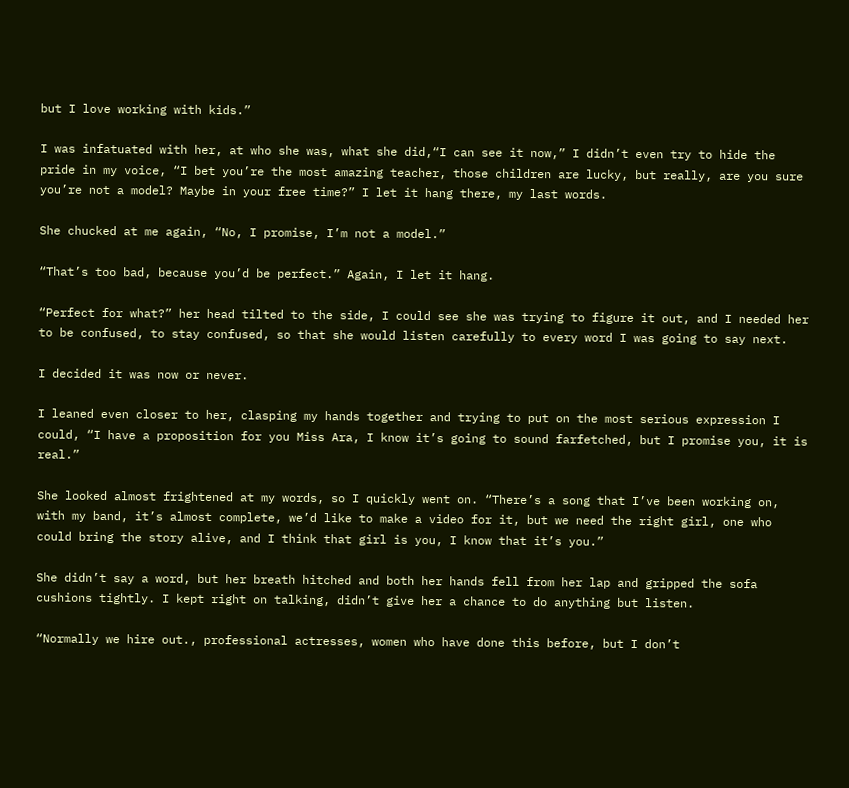but I love working with kids.”

I was infatuated with her, at who she was, what she did,“I can see it now,” I didn’t even try to hide the pride in my voice, “I bet you’re the most amazing teacher, those children are lucky, but really, are you sure you’re not a model? Maybe in your free time?” I let it hang there, my last words.

She chucked at me again, “No, I promise, I’m not a model.”

“That’s too bad, because you’d be perfect.” Again, I let it hang.

“Perfect for what?” her head tilted to the side, I could see she was trying to figure it out, and I needed her to be confused, to stay confused, so that she would listen carefully to every word I was going to say next.

I decided it was now or never.

I leaned even closer to her, clasping my hands together and trying to put on the most serious expression I could, “I have a proposition for you Miss Ara, I know it’s going to sound farfetched, but I promise you, it is real.”

She looked almost frightened at my words, so I quickly went on. “There’s a song that I’ve been working on, with my band, it’s almost complete, we’d like to make a video for it, but we need the right girl, one who could bring the story alive, and I think that girl is you, I know that it’s you.”

She didn’t say a word, but her breath hitched and both her hands fell from her lap and gripped the sofa cushions tightly. I kept right on talking, didn’t give her a chance to do anything but listen.

“Normally we hire out., professional actresses, women who have done this before, but I don’t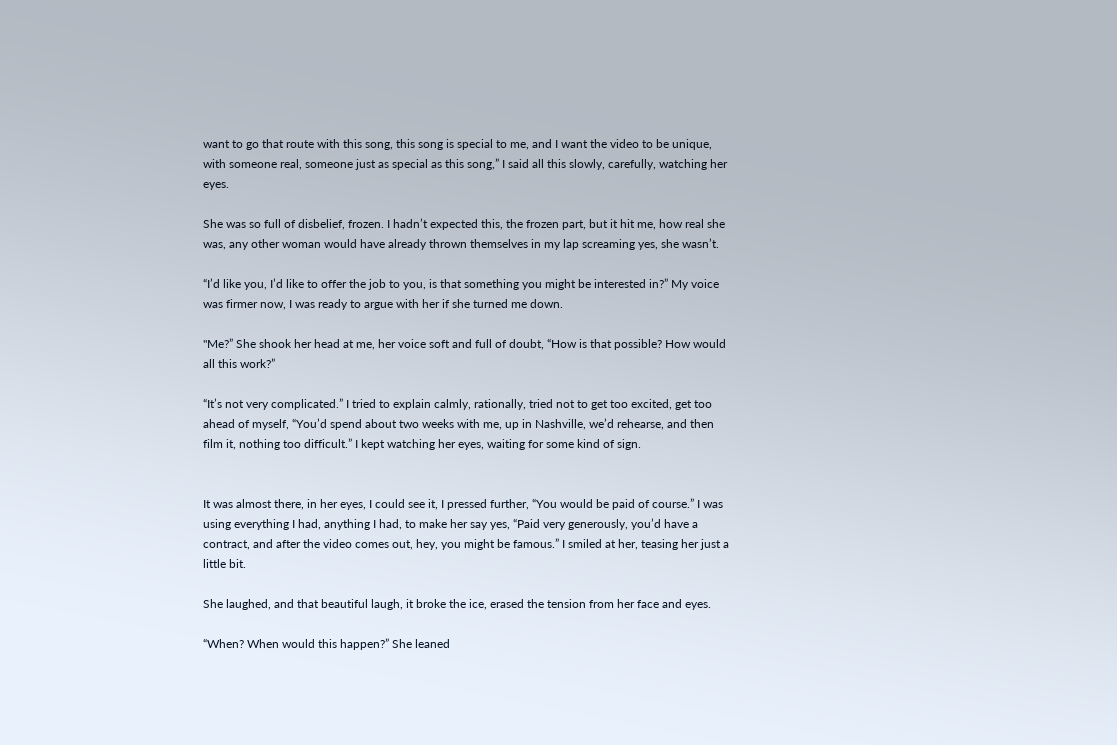want to go that route with this song, this song is special to me, and I want the video to be unique, with someone real, someone just as special as this song,” I said all this slowly, carefully, watching her eyes.

She was so full of disbelief, frozen. I hadn’t expected this, the frozen part, but it hit me, how real she was, any other woman would have already thrown themselves in my lap screaming yes, she wasn’t.

“I’d like you, I’d like to offer the job to you, is that something you might be interested in?” My voice was firmer now, I was ready to argue with her if she turned me down.

"Me?” She shook her head at me, her voice soft and full of doubt, “How is that possible? How would all this work?”

“It’s not very complicated.” I tried to explain calmly, rationally, tried not to get too excited, get too ahead of myself, “You’d spend about two weeks with me, up in Nashville, we’d rehearse, and then film it, nothing too difficult.” I kept watching her eyes, waiting for some kind of sign.


It was almost there, in her eyes, I could see it, I pressed further, “You would be paid of course.” I was using everything I had, anything I had, to make her say yes, “Paid very generously, you’d have a contract, and after the video comes out, hey, you might be famous.” I smiled at her, teasing her just a little bit.

She laughed, and that beautiful laugh, it broke the ice, erased the tension from her face and eyes.

“When? When would this happen?” She leaned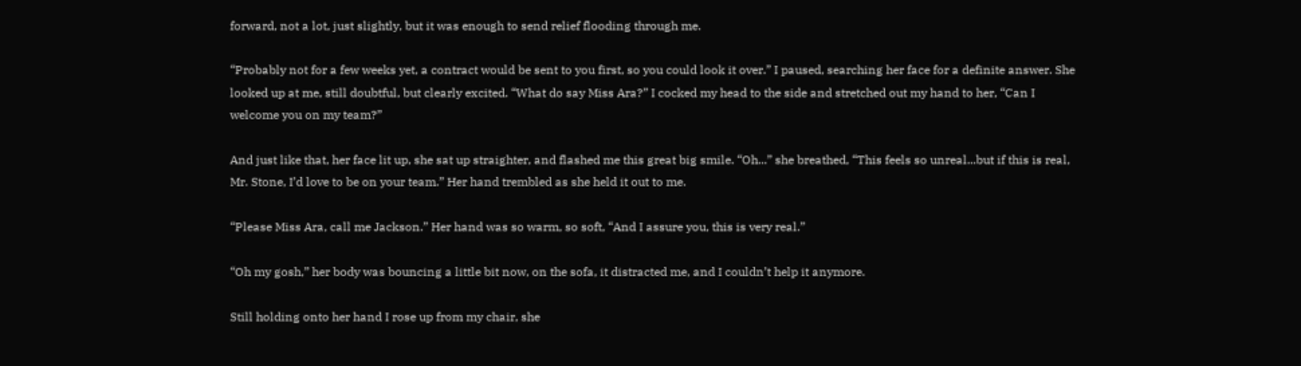forward, not a lot, just slightly, but it was enough to send relief flooding through me.

“Probably not for a few weeks yet, a contract would be sent to you first, so you could look it over.” I paused, searching her face for a definite answer. She looked up at me, still doubtful, but clearly excited. “What do say Miss Ara?” I cocked my head to the side and stretched out my hand to her, “Can I welcome you on my team?”

And just like that, her face lit up, she sat up straighter, and flashed me this great big smile. “Oh...” she breathed, “This feels so unreal...but if this is real, Mr. Stone, I’d love to be on your team.” Her hand trembled as she held it out to me.

“Please Miss Ara, call me Jackson.” Her hand was so warm, so soft, “And I assure you, this is very real.”

“Oh my gosh,” her body was bouncing a little bit now, on the sofa, it distracted me, and I couldn’t help it anymore.

Still holding onto her hand I rose up from my chair, she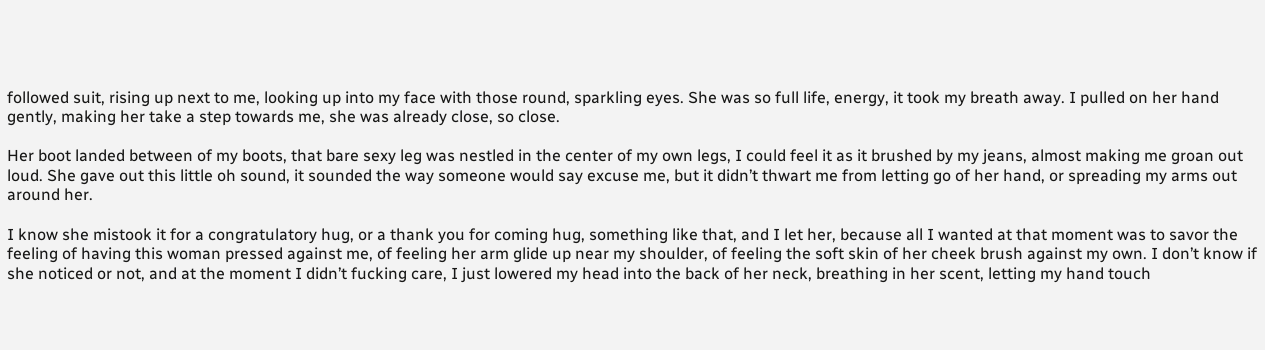followed suit, rising up next to me, looking up into my face with those round, sparkling eyes. She was so full life, energy, it took my breath away. I pulled on her hand gently, making her take a step towards me, she was already close, so close.

Her boot landed between of my boots, that bare sexy leg was nestled in the center of my own legs, I could feel it as it brushed by my jeans, almost making me groan out loud. She gave out this little oh sound, it sounded the way someone would say excuse me, but it didn’t thwart me from letting go of her hand, or spreading my arms out around her.

I know she mistook it for a congratulatory hug, or a thank you for coming hug, something like that, and I let her, because all I wanted at that moment was to savor the feeling of having this woman pressed against me, of feeling her arm glide up near my shoulder, of feeling the soft skin of her cheek brush against my own. I don’t know if she noticed or not, and at the moment I didn’t fucking care, I just lowered my head into the back of her neck, breathing in her scent, letting my hand touch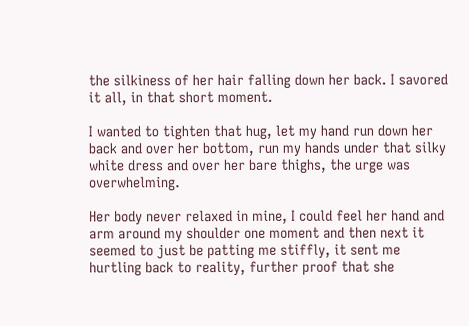the silkiness of her hair falling down her back. I savored it all, in that short moment.

I wanted to tighten that hug, let my hand run down her back and over her bottom, run my hands under that silky white dress and over her bare thighs, the urge was overwhelming.

Her body never relaxed in mine, I could feel her hand and arm around my shoulder one moment and then next it seemed to just be patting me stiffly, it sent me hurtling back to reality, further proof that she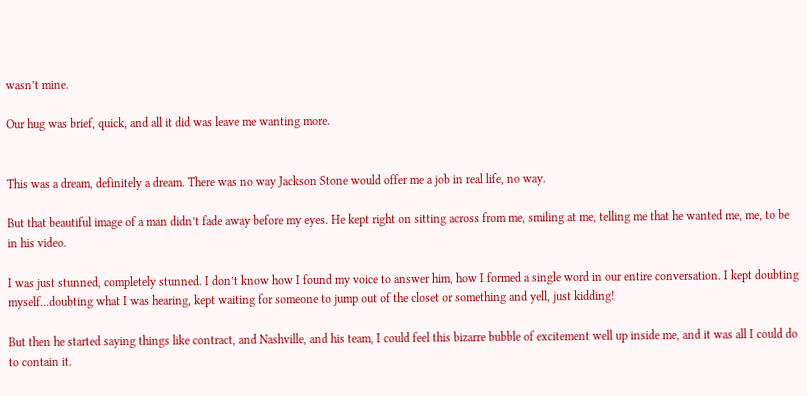wasn’t mine.

Our hug was brief, quick, and all it did was leave me wanting more.


This was a dream, definitely a dream. There was no way Jackson Stone would offer me a job in real life, no way.

But that beautiful image of a man didn’t fade away before my eyes. He kept right on sitting across from me, smiling at me, telling me that he wanted me, me, to be in his video.

I was just stunned, completely stunned. I don’t know how I found my voice to answer him, how I formed a single word in our entire conversation. I kept doubting myself...doubting what I was hearing, kept waiting for someone to jump out of the closet or something and yell, just kidding!

But then he started saying things like contract, and Nashville, and his team, I could feel this bizarre bubble of excitement well up inside me, and it was all I could do to contain it.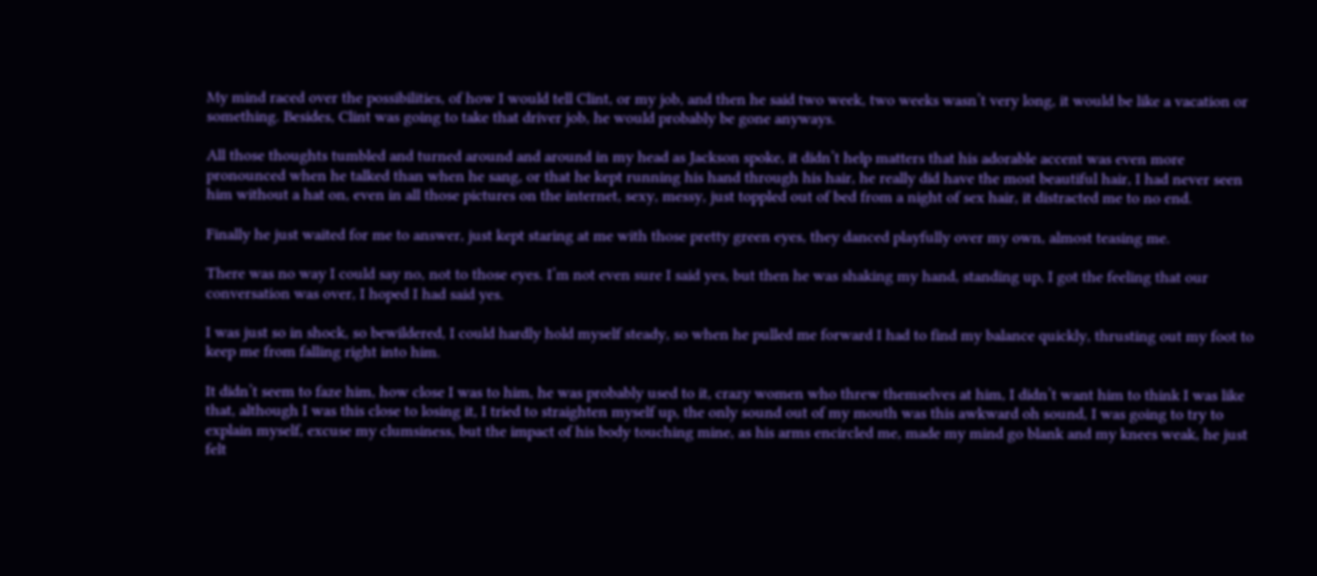My mind raced over the possibilities, of how I would tell Clint, or my job, and then he said two week, two weeks wasn’t very long, it would be like a vacation or something. Besides, Clint was going to take that driver job, he would probably be gone anyways.

All those thoughts tumbled and turned around and around in my head as Jackson spoke, it didn’t help matters that his adorable accent was even more pronounced when he talked than when he sang, or that he kept running his hand through his hair, he really did have the most beautiful hair, I had never seen him without a hat on, even in all those pictures on the internet, sexy, messy, just toppled out of bed from a night of sex hair, it distracted me to no end.

Finally he just waited for me to answer, just kept staring at me with those pretty green eyes, they danced playfully over my own, almost teasing me.

There was no way I could say no, not to those eyes. I’m not even sure I said yes, but then he was shaking my hand, standing up, I got the feeling that our conversation was over, I hoped I had said yes.

I was just so in shock, so bewildered, I could hardly hold myself steady, so when he pulled me forward I had to find my balance quickly, thrusting out my foot to keep me from falling right into him.

It didn’t seem to faze him, how close I was to him, he was probably used to it, crazy women who threw themselves at him, I didn’t want him to think I was like that, although I was this close to losing it, I tried to straighten myself up, the only sound out of my mouth was this awkward oh sound, I was going to try to explain myself, excuse my clumsiness, but the impact of his body touching mine, as his arms encircled me, made my mind go blank and my knees weak, he just felt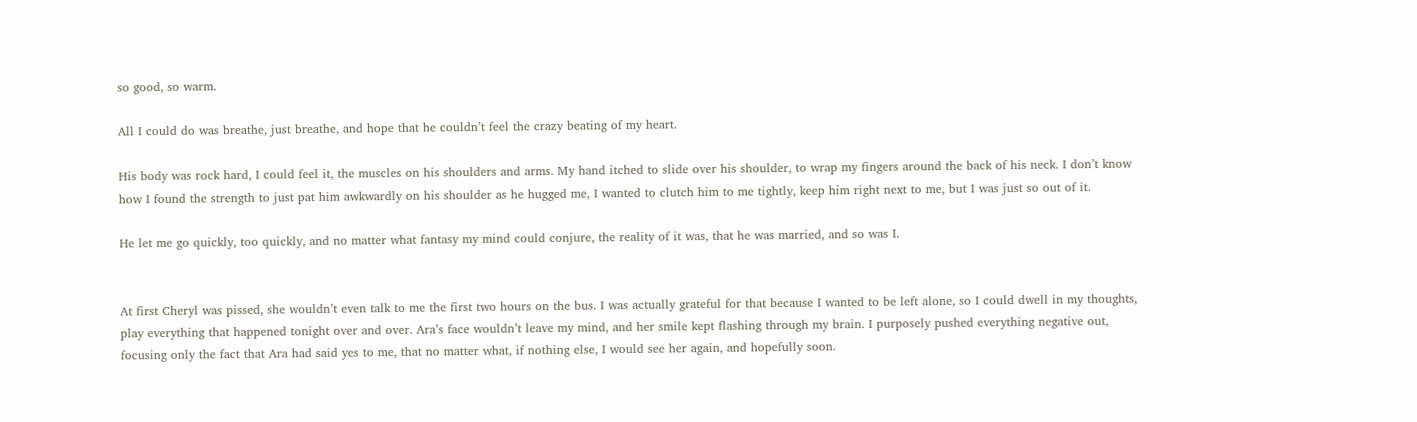so good, so warm.

All I could do was breathe, just breathe, and hope that he couldn’t feel the crazy beating of my heart.

His body was rock hard, I could feel it, the muscles on his shoulders and arms. My hand itched to slide over his shoulder, to wrap my fingers around the back of his neck. I don’t know how I found the strength to just pat him awkwardly on his shoulder as he hugged me, I wanted to clutch him to me tightly, keep him right next to me, but I was just so out of it.

He let me go quickly, too quickly, and no matter what fantasy my mind could conjure, the reality of it was, that he was married, and so was I.


At first Cheryl was pissed, she wouldn’t even talk to me the first two hours on the bus. I was actually grateful for that because I wanted to be left alone, so I could dwell in my thoughts, play everything that happened tonight over and over. Ara’s face wouldn’t leave my mind, and her smile kept flashing through my brain. I purposely pushed everything negative out, focusing only the fact that Ara had said yes to me, that no matter what, if nothing else, I would see her again, and hopefully soon.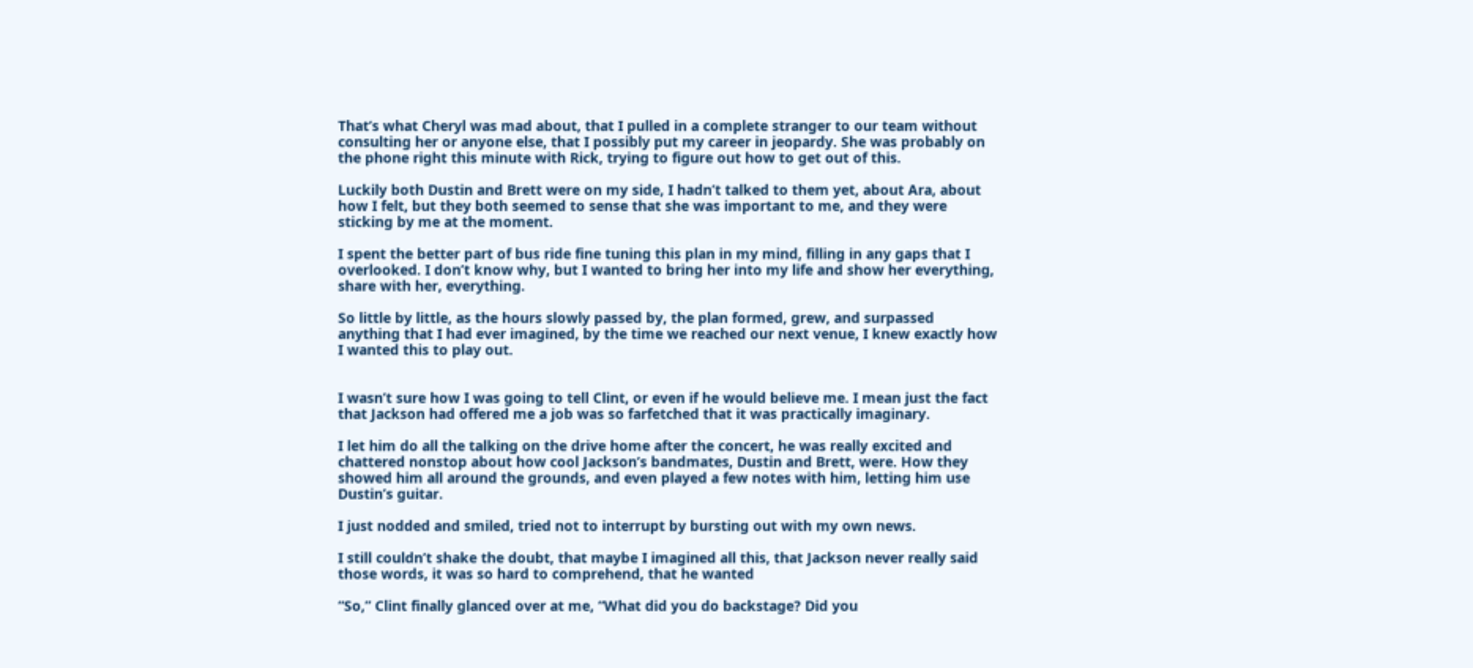That’s what Cheryl was mad about, that I pulled in a complete stranger to our team without consulting her or anyone else, that I possibly put my career in jeopardy. She was probably on the phone right this minute with Rick, trying to figure out how to get out of this.

Luckily both Dustin and Brett were on my side, I hadn’t talked to them yet, about Ara, about how I felt, but they both seemed to sense that she was important to me, and they were sticking by me at the moment.

I spent the better part of bus ride fine tuning this plan in my mind, filling in any gaps that I overlooked. I don’t know why, but I wanted to bring her into my life and show her everything, share with her, everything.

So little by little, as the hours slowly passed by, the plan formed, grew, and surpassed anything that I had ever imagined, by the time we reached our next venue, I knew exactly how I wanted this to play out.


I wasn’t sure how I was going to tell Clint, or even if he would believe me. I mean just the fact that Jackson had offered me a job was so farfetched that it was practically imaginary.

I let him do all the talking on the drive home after the concert, he was really excited and chattered nonstop about how cool Jackson’s bandmates, Dustin and Brett, were. How they showed him all around the grounds, and even played a few notes with him, letting him use Dustin’s guitar.

I just nodded and smiled, tried not to interrupt by bursting out with my own news.

I still couldn’t shake the doubt, that maybe I imagined all this, that Jackson never really said those words, it was so hard to comprehend, that he wanted

“So,” Clint finally glanced over at me, “What did you do backstage? Did you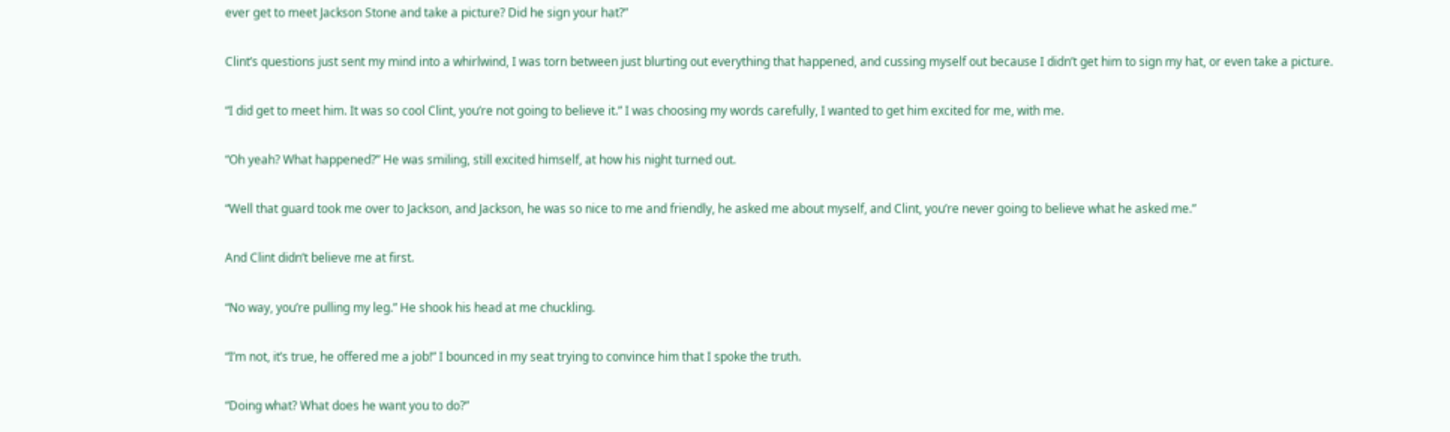ever get to meet Jackson Stone and take a picture? Did he sign your hat?”

Clint’s questions just sent my mind into a whirlwind, I was torn between just blurting out everything that happened, and cussing myself out because I didn’t get him to sign my hat, or even take a picture.

“I did get to meet him. It was so cool Clint, you’re not going to believe it.” I was choosing my words carefully, I wanted to get him excited for me, with me.

“Oh yeah? What happened?” He was smiling, still excited himself, at how his night turned out.

“Well that guard took me over to Jackson, and Jackson, he was so nice to me and friendly, he asked me about myself, and Clint, you’re never going to believe what he asked me.”

And Clint didn’t believe me at first.

“No way, you’re pulling my leg.” He shook his head at me chuckling.

“I’m not, it’s true, he offered me a job!” I bounced in my seat trying to convince him that I spoke the truth.

“Doing what? What does he want you to do?”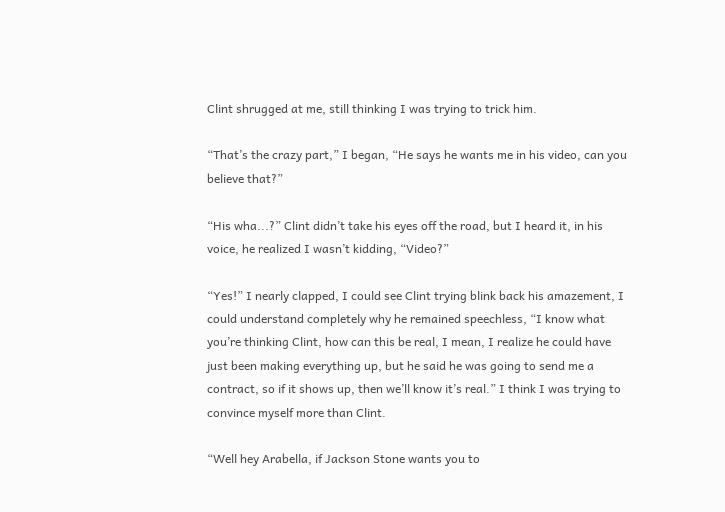Clint shrugged at me, still thinking I was trying to trick him.

“That’s the crazy part,” I began, “He says he wants me in his video, can you believe that?”

“His wha...?” Clint didn’t take his eyes off the road, but I heard it, in his voice, he realized I wasn’t kidding, “Video?”

“Yes!” I nearly clapped, I could see Clint trying blink back his amazement, I could understand completely why he remained speechless, “I know what you’re thinking Clint, how can this be real, I mean, I realize he could have just been making everything up, but he said he was going to send me a contract, so if it shows up, then we’ll know it’s real.” I think I was trying to convince myself more than Clint.

“Well hey Arabella, if Jackson Stone wants you to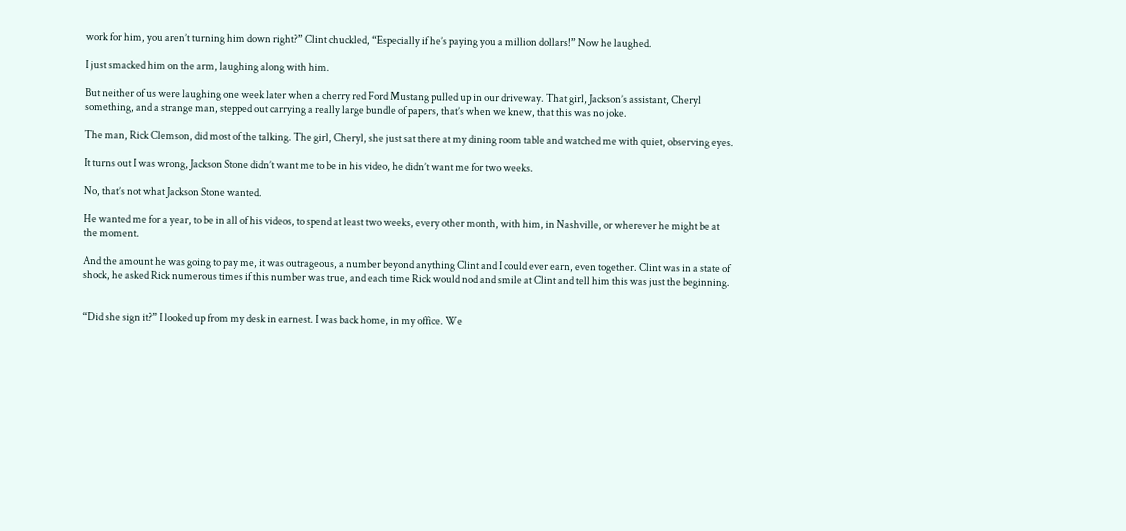work for him, you aren’t turning him down right?” Clint chuckled, “Especially if he’s paying you a million dollars!” Now he laughed.

I just smacked him on the arm, laughing along with him.

But neither of us were laughing one week later when a cherry red Ford Mustang pulled up in our driveway. That girl, Jackson’s assistant, Cheryl something, and a strange man, stepped out carrying a really large bundle of papers, that’s when we knew, that this was no joke.

The man, Rick Clemson, did most of the talking. The girl, Cheryl, she just sat there at my dining room table and watched me with quiet, observing eyes.

It turns out I was wrong, Jackson Stone didn’t want me to be in his video, he didn’t want me for two weeks.

No, that’s not what Jackson Stone wanted.

He wanted me for a year, to be in all of his videos, to spend at least two weeks, every other month, with him, in Nashville, or wherever he might be at the moment.

And the amount he was going to pay me, it was outrageous, a number beyond anything Clint and I could ever earn, even together. Clint was in a state of shock, he asked Rick numerous times if this number was true, and each time Rick would nod and smile at Clint and tell him this was just the beginning.


“Did she sign it?” I looked up from my desk in earnest. I was back home, in my office. We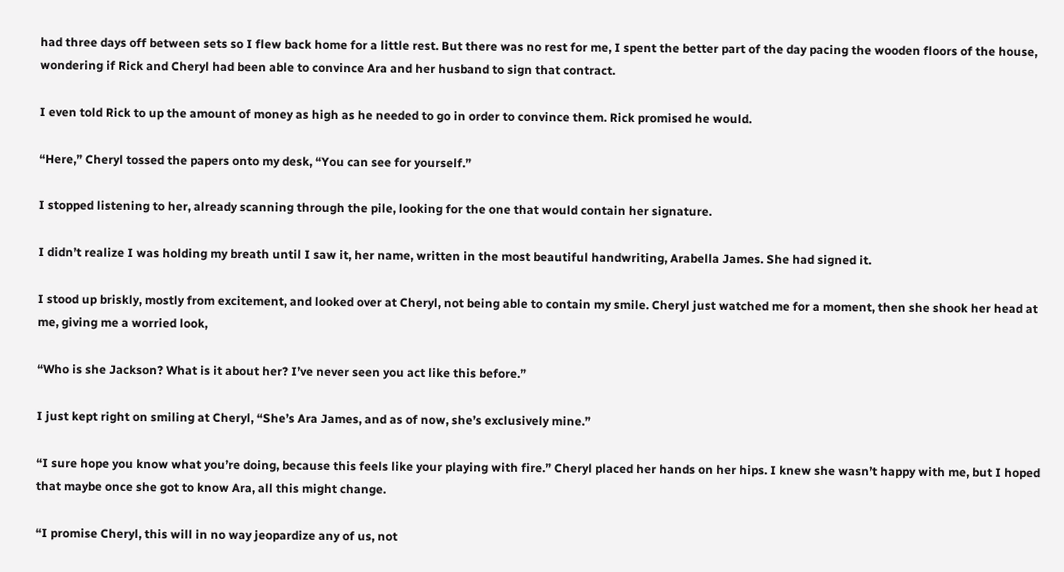had three days off between sets so I flew back home for a little rest. But there was no rest for me, I spent the better part of the day pacing the wooden floors of the house, wondering if Rick and Cheryl had been able to convince Ara and her husband to sign that contract.

I even told Rick to up the amount of money as high as he needed to go in order to convince them. Rick promised he would.

“Here,” Cheryl tossed the papers onto my desk, “You can see for yourself.”

I stopped listening to her, already scanning through the pile, looking for the one that would contain her signature.

I didn’t realize I was holding my breath until I saw it, her name, written in the most beautiful handwriting, Arabella James. She had signed it.

I stood up briskly, mostly from excitement, and looked over at Cheryl, not being able to contain my smile. Cheryl just watched me for a moment, then she shook her head at me, giving me a worried look,

“Who is she Jackson? What is it about her? I’ve never seen you act like this before.”

I just kept right on smiling at Cheryl, “She’s Ara James, and as of now, she’s exclusively mine.”

“I sure hope you know what you’re doing, because this feels like your playing with fire.” Cheryl placed her hands on her hips. I knew she wasn’t happy with me, but I hoped that maybe once she got to know Ara, all this might change.

“I promise Cheryl, this will in no way jeopardize any of us, not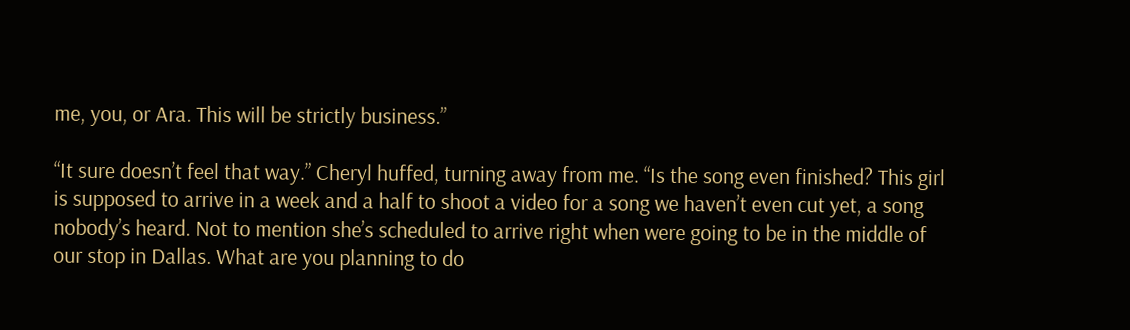me, you, or Ara. This will be strictly business.”

“It sure doesn’t feel that way.” Cheryl huffed, turning away from me. “Is the song even finished? This girl is supposed to arrive in a week and a half to shoot a video for a song we haven’t even cut yet, a song nobody’s heard. Not to mention she’s scheduled to arrive right when were going to be in the middle of our stop in Dallas. What are you planning to do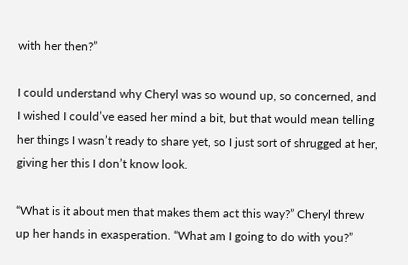with her then?”

I could understand why Cheryl was so wound up, so concerned, and I wished I could’ve eased her mind a bit, but that would mean telling her things I wasn’t ready to share yet, so I just sort of shrugged at her, giving her this I don’t know look.

“What is it about men that makes them act this way?” Cheryl threw up her hands in exasperation. “What am I going to do with you?”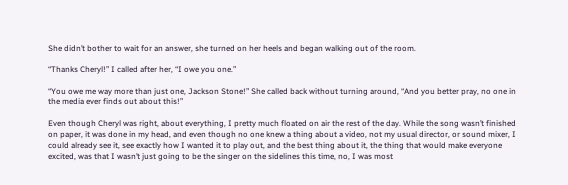She didn’t bother to wait for an answer, she turned on her heels and began walking out of the room.

“Thanks Cheryl!” I called after her, “I owe you one.”

“You owe me way more than just one, Jackson Stone!” She called back without turning around, “And you better pray, no one in the media ever finds out about this!”

Even though Cheryl was right, about everything, I pretty much floated on air the rest of the day. While the song wasn’t finished on paper, it was done in my head, and even though no one knew a thing about a video, not my usual director, or sound mixer, I could already see it, see exactly how I wanted it to play out, and the best thing about it, the thing that would make everyone excited, was that I wasn’t just going to be the singer on the sidelines this time, no, I was most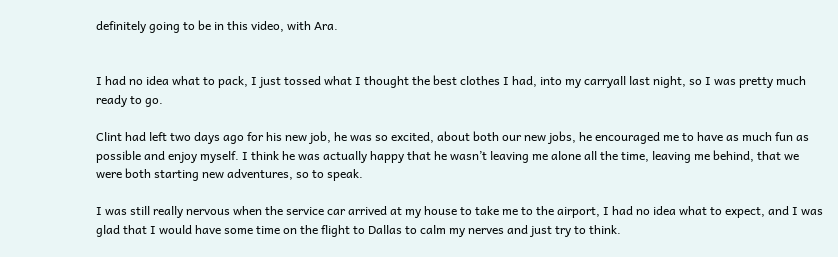definitely going to be in this video, with Ara.


I had no idea what to pack, I just tossed what I thought the best clothes I had, into my carryall last night, so I was pretty much ready to go.

Clint had left two days ago for his new job, he was so excited, about both our new jobs, he encouraged me to have as much fun as possible and enjoy myself. I think he was actually happy that he wasn’t leaving me alone all the time, leaving me behind, that we were both starting new adventures, so to speak.

I was still really nervous when the service car arrived at my house to take me to the airport, I had no idea what to expect, and I was glad that I would have some time on the flight to Dallas to calm my nerves and just try to think.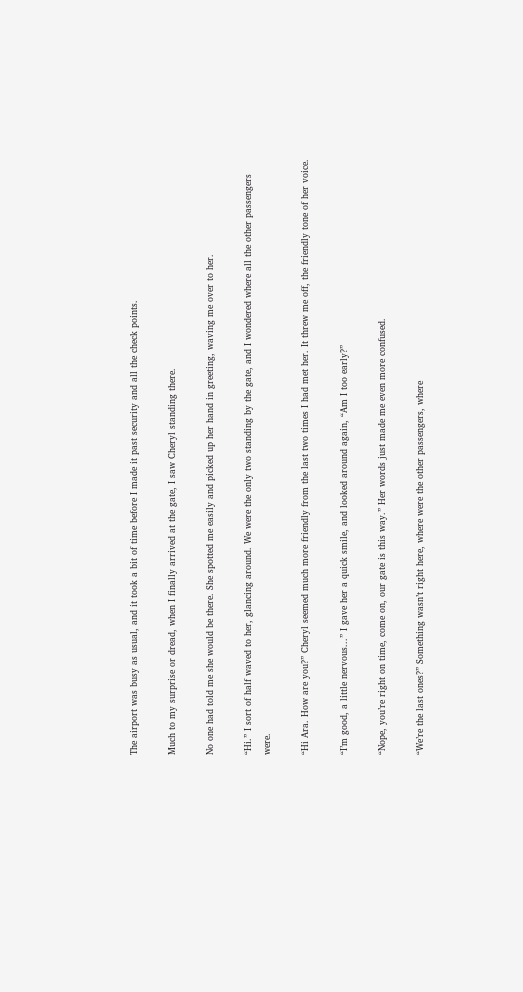The airport was busy as usual, and it took a bit of time before I made it past security and all the check points.

Much to my surprise or dread, when I finally arrived at the gate, I saw Cheryl standing there.

No one had told me she would be there. She spotted me easily and picked up her hand in greeting, waving me over to her.

“Hi.” I sort of half waved to her, glancing around. We were the only two standing by the gate, and I wondered where all the other passengers were.

“Hi Ara. How are you?” Cheryl seemed much more friendly from the last two times I had met her. It threw me off, the friendly tone of her voice.

“I’m good, a little nervous...” I gave her a quick smile, and looked around again, “Am I too early?”

“Nope, you’re right on time, come on, our gate is this way.” Her words just made me even more confused.

“We’re the last ones?” Something wasn’t right here, where were the other passengers, where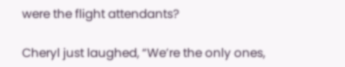were the flight attendants?

Cheryl just laughed, “We’re the only ones,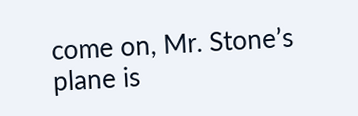come on, Mr. Stone’s plane is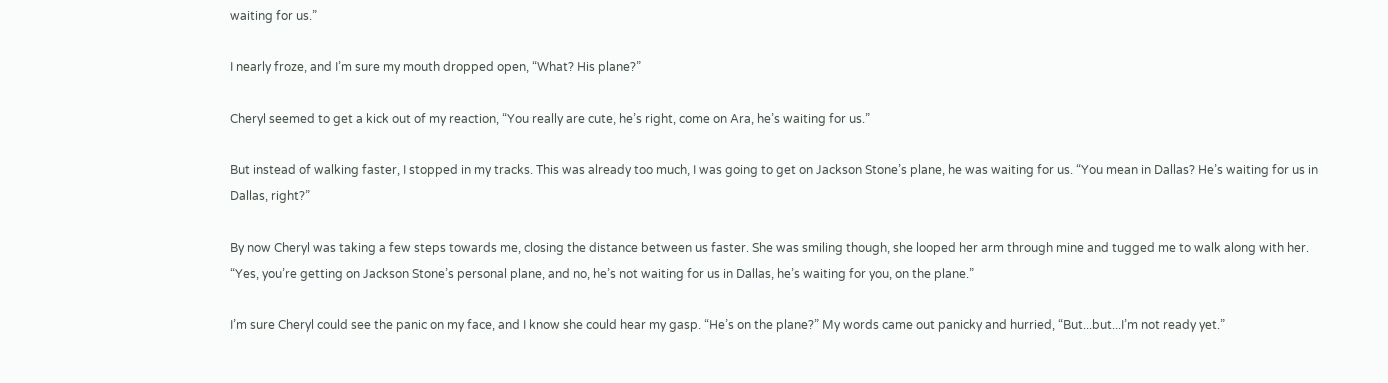waiting for us.”

I nearly froze, and I’m sure my mouth dropped open, “What? His plane?”

Cheryl seemed to get a kick out of my reaction, “You really are cute, he’s right, come on Ara, he’s waiting for us.”

But instead of walking faster, I stopped in my tracks. This was already too much, I was going to get on Jackson Stone’s plane, he was waiting for us. “You mean in Dallas? He’s waiting for us in Dallas, right?”

By now Cheryl was taking a few steps towards me, closing the distance between us faster. She was smiling though, she looped her arm through mine and tugged me to walk along with her. “Yes, you’re getting on Jackson Stone’s personal plane, and no, he’s not waiting for us in Dallas, he’s waiting for you, on the plane.”

I’m sure Cheryl could see the panic on my face, and I know she could hear my gasp. “He’s on the plane?” My words came out panicky and hurried, “But...but...I’m not ready yet.”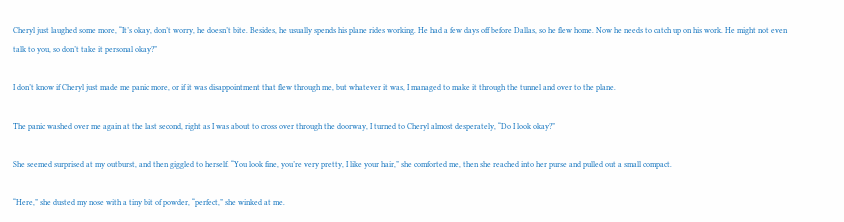Cheryl just laughed some more, “It’s okay, don’t worry, he doesn’t bite. Besides, he usually spends his plane rides working. He had a few days off before Dallas, so he flew home. Now he needs to catch up on his work. He might not even talk to you, so don’t take it personal okay?”

I don’t know if Cheryl just made me panic more, or if it was disappointment that flew through me, but whatever it was, I managed to make it through the tunnel and over to the plane.

The panic washed over me again at the last second, right as I was about to cross over through the doorway, I turned to Cheryl almost desperately, “Do I look okay?”

She seemed surprised at my outburst, and then giggled to herself. “You look fine, you’re very pretty, I like your hair,” she comforted me, then she reached into her purse and pulled out a small compact.

“Here,” she dusted my nose with a tiny bit of powder, “perfect,” she winked at me.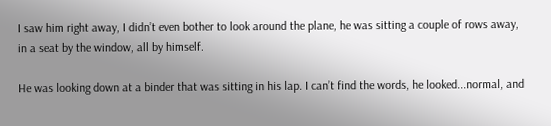I saw him right away, I didn’t even bother to look around the plane, he was sitting a couple of rows away, in a seat by the window, all by himself.

He was looking down at a binder that was sitting in his lap. I can’t find the words, he looked...normal, and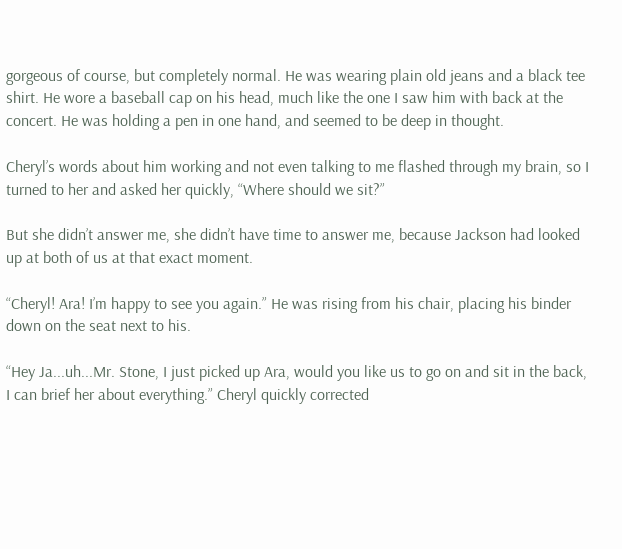gorgeous of course, but completely normal. He was wearing plain old jeans and a black tee shirt. He wore a baseball cap on his head, much like the one I saw him with back at the concert. He was holding a pen in one hand, and seemed to be deep in thought.

Cheryl’s words about him working and not even talking to me flashed through my brain, so I turned to her and asked her quickly, “Where should we sit?”

But she didn’t answer me, she didn’t have time to answer me, because Jackson had looked up at both of us at that exact moment.

“Cheryl! Ara! I’m happy to see you again.” He was rising from his chair, placing his binder down on the seat next to his.

“Hey Ja...uh...Mr. Stone, I just picked up Ara, would you like us to go on and sit in the back, I can brief her about everything.” Cheryl quickly corrected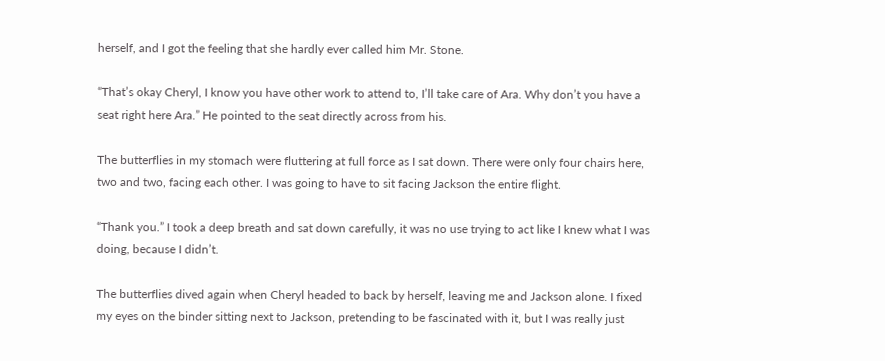herself, and I got the feeling that she hardly ever called him Mr. Stone.

“That’s okay Cheryl, I know you have other work to attend to, I’ll take care of Ara. Why don’t you have a seat right here Ara.” He pointed to the seat directly across from his.

The butterflies in my stomach were fluttering at full force as I sat down. There were only four chairs here, two and two, facing each other. I was going to have to sit facing Jackson the entire flight.

“Thank you.” I took a deep breath and sat down carefully, it was no use trying to act like I knew what I was doing, because I didn’t.

The butterflies dived again when Cheryl headed to back by herself, leaving me and Jackson alone. I fixed my eyes on the binder sitting next to Jackson, pretending to be fascinated with it, but I was really just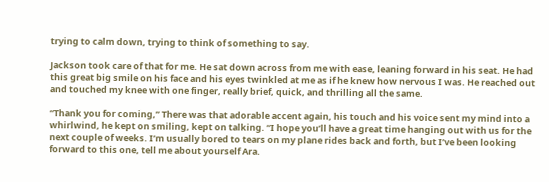trying to calm down, trying to think of something to say.

Jackson took care of that for me. He sat down across from me with ease, leaning forward in his seat. He had this great big smile on his face and his eyes twinkled at me as if he knew how nervous I was. He reached out and touched my knee with one finger, really brief, quick, and thrilling all the same.

“Thank you for coming,” There was that adorable accent again, his touch and his voice sent my mind into a whirlwind, he kept on smiling, kept on talking. “I hope you’ll have a great time hanging out with us for the next couple of weeks. I’m usually bored to tears on my plane rides back and forth, but I’ve been looking forward to this one, tell me about yourself Ara.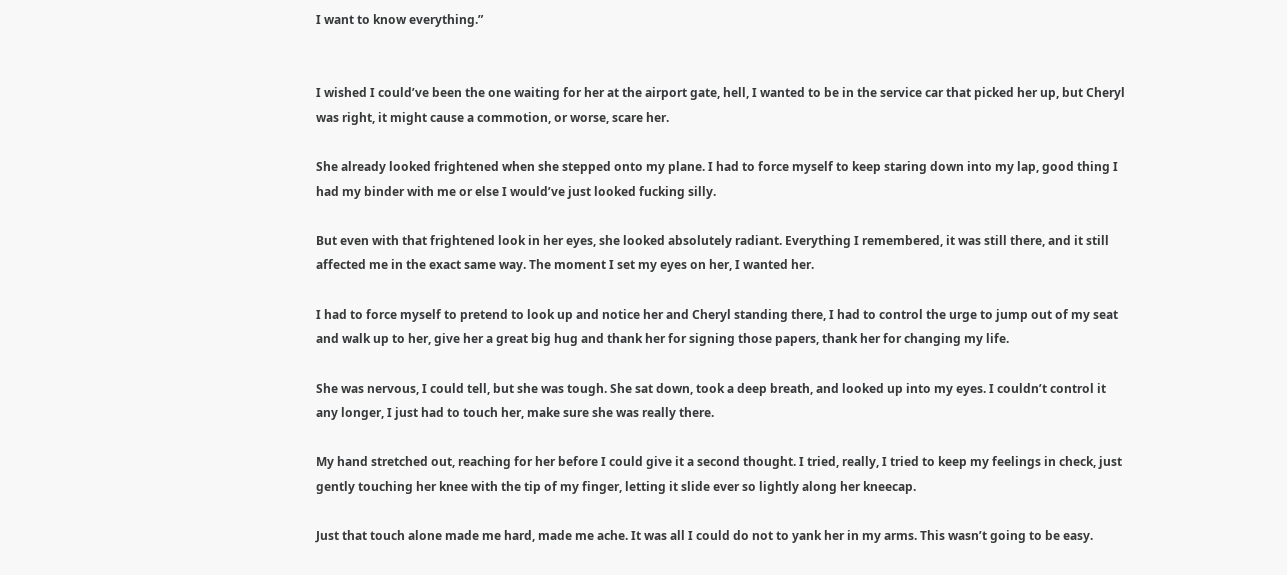I want to know everything.”


I wished I could’ve been the one waiting for her at the airport gate, hell, I wanted to be in the service car that picked her up, but Cheryl was right, it might cause a commotion, or worse, scare her.

She already looked frightened when she stepped onto my plane. I had to force myself to keep staring down into my lap, good thing I had my binder with me or else I would’ve just looked fucking silly.

But even with that frightened look in her eyes, she looked absolutely radiant. Everything I remembered, it was still there, and it still affected me in the exact same way. The moment I set my eyes on her, I wanted her.

I had to force myself to pretend to look up and notice her and Cheryl standing there, I had to control the urge to jump out of my seat and walk up to her, give her a great big hug and thank her for signing those papers, thank her for changing my life.

She was nervous, I could tell, but she was tough. She sat down, took a deep breath, and looked up into my eyes. I couldn’t control it any longer, I just had to touch her, make sure she was really there.

My hand stretched out, reaching for her before I could give it a second thought. I tried, really, I tried to keep my feelings in check, just gently touching her knee with the tip of my finger, letting it slide ever so lightly along her kneecap.

Just that touch alone made me hard, made me ache. It was all I could do not to yank her in my arms. This wasn’t going to be easy.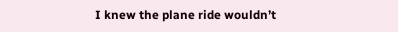I knew the plane ride wouldn’t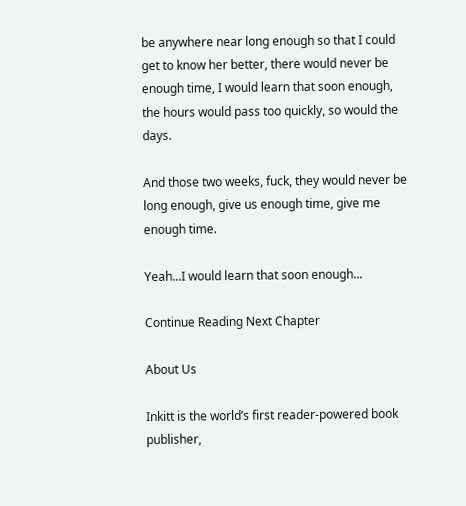be anywhere near long enough so that I could get to know her better, there would never be enough time, I would learn that soon enough, the hours would pass too quickly, so would the days.

And those two weeks, fuck, they would never be long enough, give us enough time, give me enough time.

Yeah...I would learn that soon enough...

Continue Reading Next Chapter

About Us

Inkitt is the world’s first reader-powered book publisher,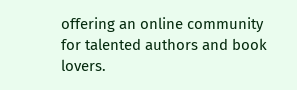offering an online community for talented authors and book lovers.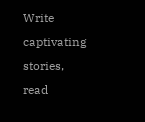Write captivating stories, read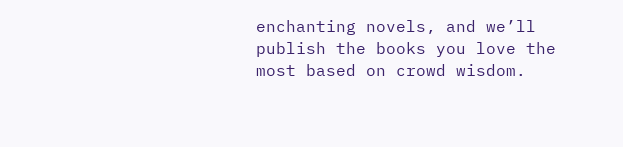enchanting novels, and we’ll publish the books you love the most based on crowd wisdom.